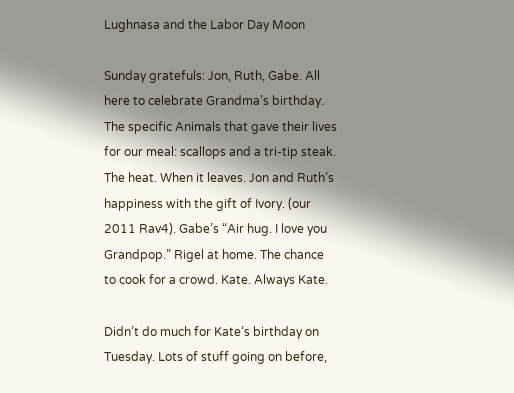Lughnasa and the Labor Day Moon

Sunday gratefuls: Jon, Ruth, Gabe. All here to celebrate Grandma’s birthday. The specific Animals that gave their lives for our meal: scallops and a tri-tip steak. The heat. When it leaves. Jon and Ruth’s happiness with the gift of Ivory. (our 2011 Rav4). Gabe’s “Air hug. I love you Grandpop.” Rigel at home. The chance to cook for a crowd. Kate. Always Kate.

Didn’t do much for Kate’s birthday on Tuesday. Lots of stuff going on before,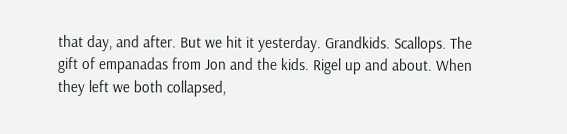that day, and after. But we hit it yesterday. Grandkids. Scallops. The gift of empanadas from Jon and the kids. Rigel up and about. When they left we both collapsed,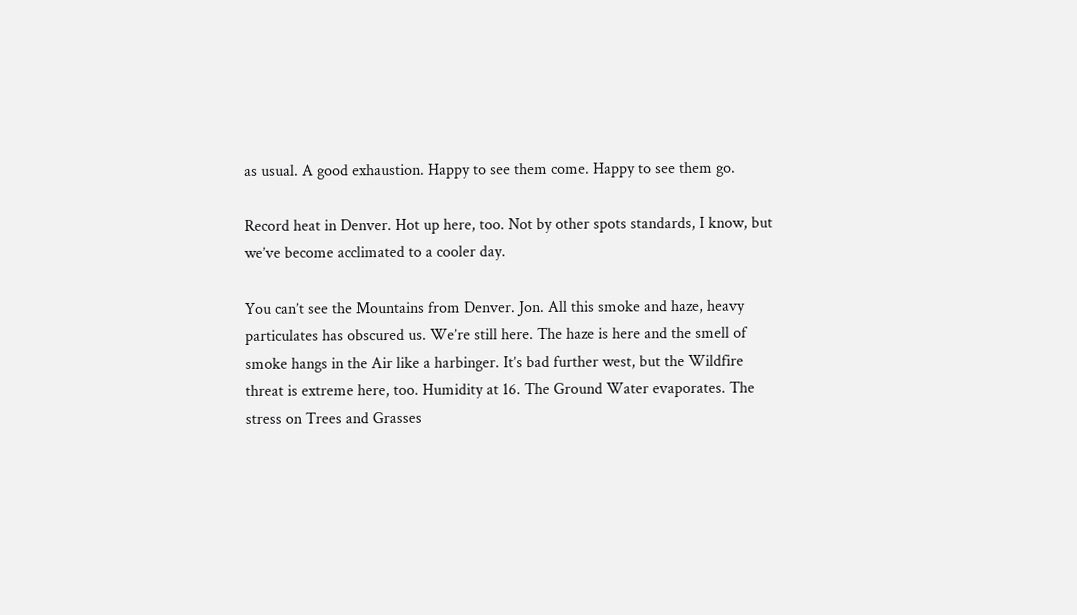as usual. A good exhaustion. Happy to see them come. Happy to see them go.

Record heat in Denver. Hot up here, too. Not by other spots standards, I know, but we’ve become acclimated to a cooler day.

You can’t see the Mountains from Denver. Jon. All this smoke and haze, heavy particulates has obscured us. We’re still here. The haze is here and the smell of smoke hangs in the Air like a harbinger. It’s bad further west, but the Wildfire threat is extreme here, too. Humidity at 16. The Ground Water evaporates. The stress on Trees and Grasses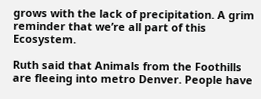grows with the lack of precipitation. A grim reminder that we’re all part of this Ecosystem.

Ruth said that Animals from the Foothills are fleeing into metro Denver. People have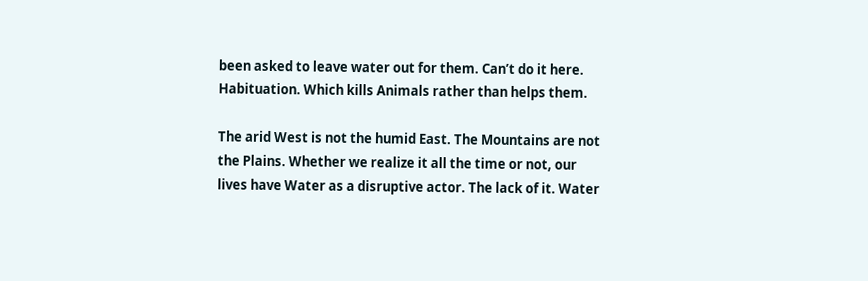been asked to leave water out for them. Can’t do it here. Habituation. Which kills Animals rather than helps them.

The arid West is not the humid East. The Mountains are not the Plains. Whether we realize it all the time or not, our lives have Water as a disruptive actor. The lack of it. Water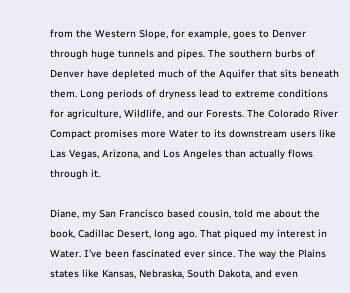from the Western Slope, for example, goes to Denver through huge tunnels and pipes. The southern burbs of Denver have depleted much of the Aquifer that sits beneath them. Long periods of dryness lead to extreme conditions for agriculture, Wildlife, and our Forests. The Colorado River Compact promises more Water to its downstream users like Las Vegas, Arizona, and Los Angeles than actually flows through it.

Diane, my San Francisco based cousin, told me about the book, Cadillac Desert, long ago. That piqued my interest in Water. I’ve been fascinated ever since. The way the Plains states like Kansas, Nebraska, South Dakota, and even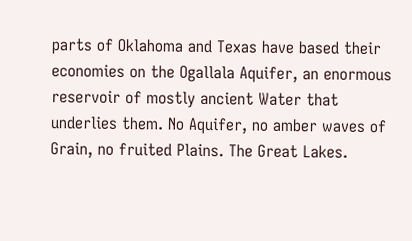parts of Oklahoma and Texas have based their economies on the Ogallala Aquifer, an enormous reservoir of mostly ancient Water that underlies them. No Aquifer, no amber waves of Grain, no fruited Plains. The Great Lakes.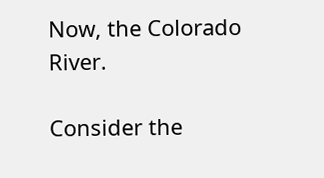Now, the Colorado River.

Consider the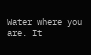Water where you are. It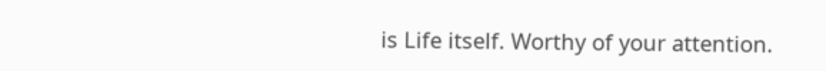is Life itself. Worthy of your attention.